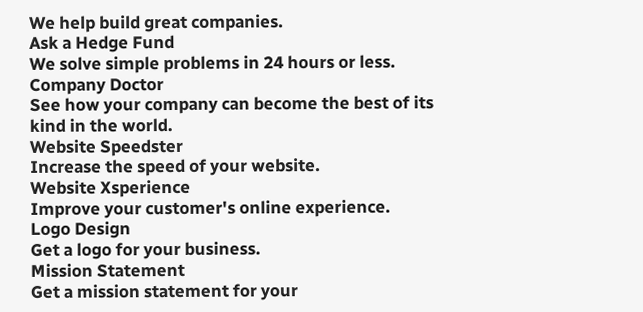We help build great companies.
Ask a Hedge Fund
We solve simple problems in 24 hours or less.
Company Doctor
See how your company can become the best of its kind in the world.
Website Speedster
Increase the speed of your website.
Website Xsperience
Improve your customer's online experience.
Logo Design
Get a logo for your business.
Mission Statement
Get a mission statement for your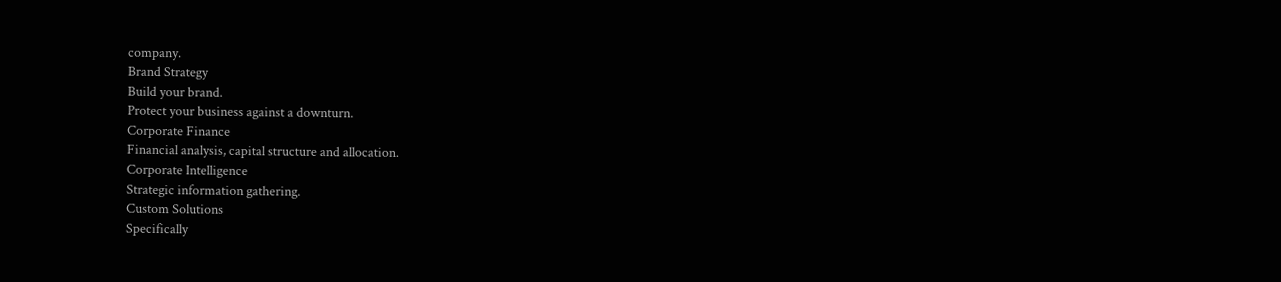company.
Brand Strategy
Build your brand.
Protect your business against a downturn.
Corporate Finance
Financial analysis, capital structure and allocation.
Corporate Intelligence
Strategic information gathering.
Custom Solutions
Specifically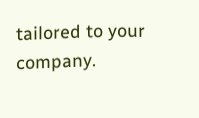tailored to your company.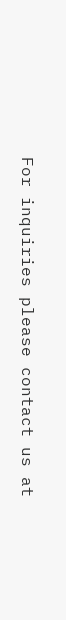For inquiries please contact us at